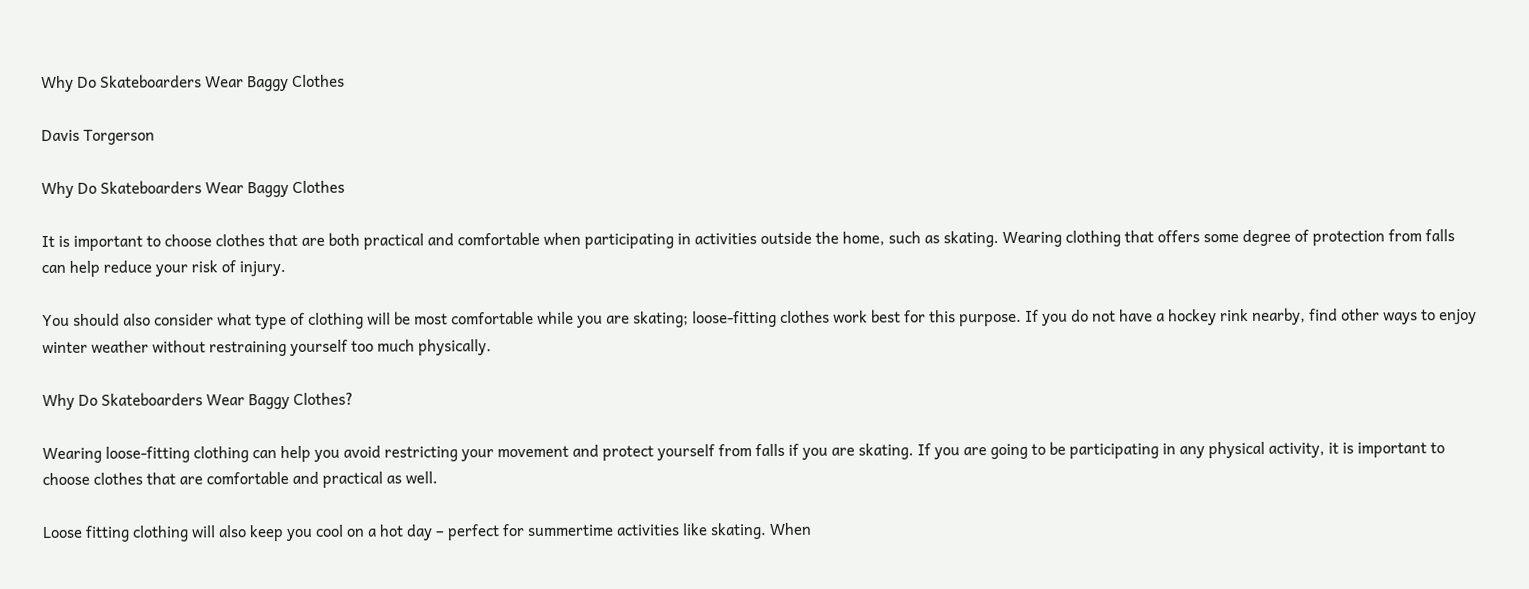Why Do Skateboarders Wear Baggy Clothes

Davis Torgerson

Why Do Skateboarders Wear Baggy Clothes

It is important to choose clothes that are both practical and comfortable when participating in activities outside the home, such as skating. Wearing clothing that offers some degree of protection from falls can help reduce your risk of injury.

You should also consider what type of clothing will be most comfortable while you are skating; loose-fitting clothes work best for this purpose. If you do not have a hockey rink nearby, find other ways to enjoy winter weather without restraining yourself too much physically.

Why Do Skateboarders Wear Baggy Clothes?

Wearing loose-fitting clothing can help you avoid restricting your movement and protect yourself from falls if you are skating. If you are going to be participating in any physical activity, it is important to choose clothes that are comfortable and practical as well.

Loose fitting clothing will also keep you cool on a hot day – perfect for summertime activities like skating. When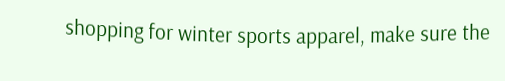shopping for winter sports apparel, make sure the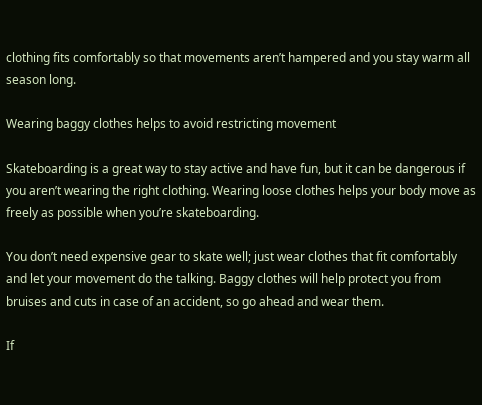clothing fits comfortably so that movements aren’t hampered and you stay warm all season long.

Wearing baggy clothes helps to avoid restricting movement

Skateboarding is a great way to stay active and have fun, but it can be dangerous if you aren’t wearing the right clothing. Wearing loose clothes helps your body move as freely as possible when you’re skateboarding.

You don’t need expensive gear to skate well; just wear clothes that fit comfortably and let your movement do the talking. Baggy clothes will help protect you from bruises and cuts in case of an accident, so go ahead and wear them.

If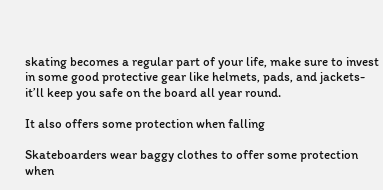skating becomes a regular part of your life, make sure to invest in some good protective gear like helmets, pads, and jackets- it’ll keep you safe on the board all year round.

It also offers some protection when falling

Skateboarders wear baggy clothes to offer some protection when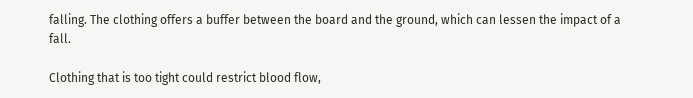falling. The clothing offers a buffer between the board and the ground, which can lessen the impact of a fall.

Clothing that is too tight could restrict blood flow,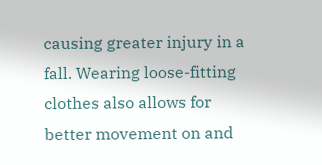causing greater injury in a fall. Wearing loose-fitting clothes also allows for better movement on and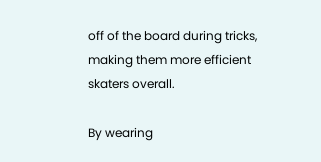off of the board during tricks, making them more efficient skaters overall.

By wearing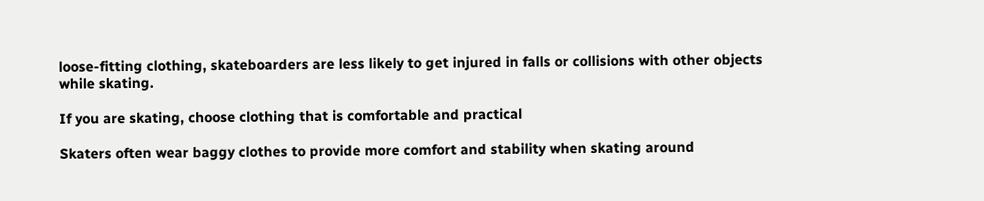loose-fitting clothing, skateboarders are less likely to get injured in falls or collisions with other objects while skating.

If you are skating, choose clothing that is comfortable and practical

Skaters often wear baggy clothes to provide more comfort and stability when skating around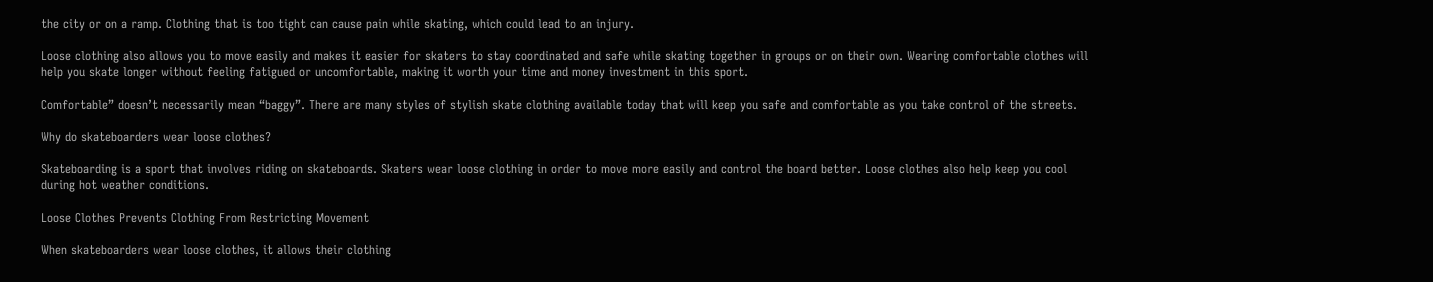the city or on a ramp. Clothing that is too tight can cause pain while skating, which could lead to an injury.

Loose clothing also allows you to move easily and makes it easier for skaters to stay coordinated and safe while skating together in groups or on their own. Wearing comfortable clothes will help you skate longer without feeling fatigued or uncomfortable, making it worth your time and money investment in this sport.

Comfortable” doesn’t necessarily mean “baggy”. There are many styles of stylish skate clothing available today that will keep you safe and comfortable as you take control of the streets.

Why do skateboarders wear loose clothes?

Skateboarding is a sport that involves riding on skateboards. Skaters wear loose clothing in order to move more easily and control the board better. Loose clothes also help keep you cool during hot weather conditions.

Loose Clothes Prevents Clothing From Restricting Movement

When skateboarders wear loose clothes, it allows their clothing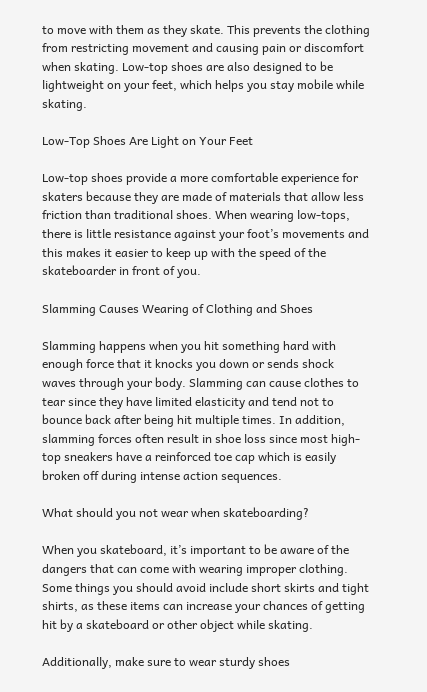to move with them as they skate. This prevents the clothing from restricting movement and causing pain or discomfort when skating. Low-top shoes are also designed to be lightweight on your feet, which helps you stay mobile while skating.

Low-Top Shoes Are Light on Your Feet

Low-top shoes provide a more comfortable experience for skaters because they are made of materials that allow less friction than traditional shoes. When wearing low-tops, there is little resistance against your foot’s movements and this makes it easier to keep up with the speed of the skateboarder in front of you.

Slamming Causes Wearing of Clothing and Shoes

Slamming happens when you hit something hard with enough force that it knocks you down or sends shock waves through your body. Slamming can cause clothes to tear since they have limited elasticity and tend not to bounce back after being hit multiple times. In addition, slamming forces often result in shoe loss since most high-top sneakers have a reinforced toe cap which is easily broken off during intense action sequences.

What should you not wear when skateboarding?

When you skateboard, it’s important to be aware of the dangers that can come with wearing improper clothing. Some things you should avoid include short skirts and tight shirts, as these items can increase your chances of getting hit by a skateboard or other object while skating.

Additionally, make sure to wear sturdy shoes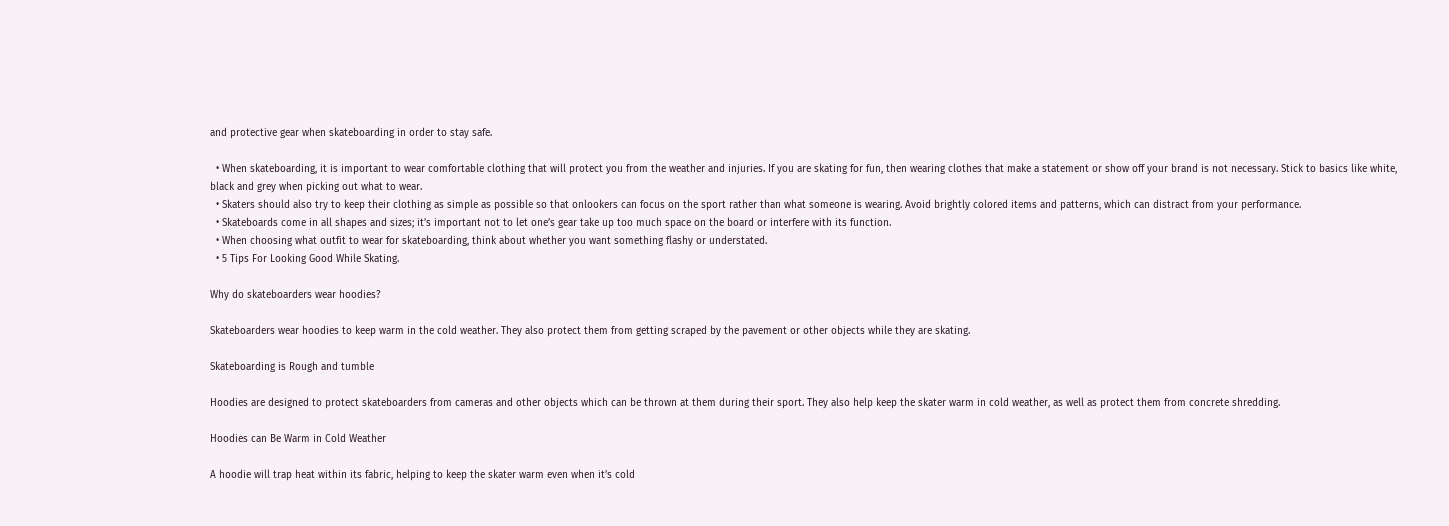and protective gear when skateboarding in order to stay safe.

  • When skateboarding, it is important to wear comfortable clothing that will protect you from the weather and injuries. If you are skating for fun, then wearing clothes that make a statement or show off your brand is not necessary. Stick to basics like white, black and grey when picking out what to wear.
  • Skaters should also try to keep their clothing as simple as possible so that onlookers can focus on the sport rather than what someone is wearing. Avoid brightly colored items and patterns, which can distract from your performance.
  • Skateboards come in all shapes and sizes; it’s important not to let one’s gear take up too much space on the board or interfere with its function.
  • When choosing what outfit to wear for skateboarding, think about whether you want something flashy or understated.
  • 5 Tips For Looking Good While Skating.

Why do skateboarders wear hoodies?

Skateboarders wear hoodies to keep warm in the cold weather. They also protect them from getting scraped by the pavement or other objects while they are skating.

Skateboarding is Rough and tumble

Hoodies are designed to protect skateboarders from cameras and other objects which can be thrown at them during their sport. They also help keep the skater warm in cold weather, as well as protect them from concrete shredding.

Hoodies can Be Warm in Cold Weather

A hoodie will trap heat within its fabric, helping to keep the skater warm even when it’s cold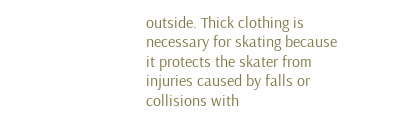outside. Thick clothing is necessary for skating because it protects the skater from injuries caused by falls or collisions with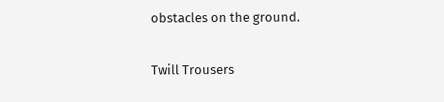obstacles on the ground.

Twill Trousers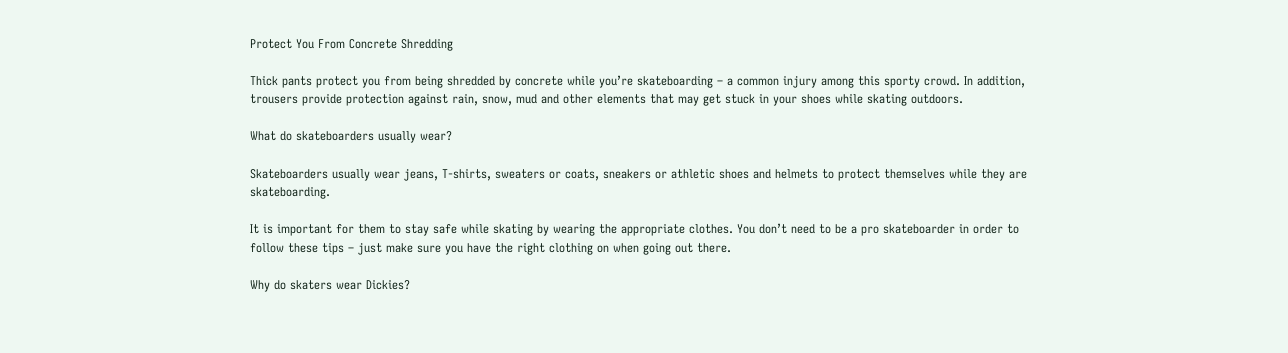Protect You From Concrete Shredding

Thick pants protect you from being shredded by concrete while you’re skateboarding – a common injury among this sporty crowd. In addition, trousers provide protection against rain, snow, mud and other elements that may get stuck in your shoes while skating outdoors.

What do skateboarders usually wear?

Skateboarders usually wear jeans, T-shirts, sweaters or coats, sneakers or athletic shoes and helmets to protect themselves while they are skateboarding.

It is important for them to stay safe while skating by wearing the appropriate clothes. You don’t need to be a pro skateboarder in order to follow these tips – just make sure you have the right clothing on when going out there.

Why do skaters wear Dickies?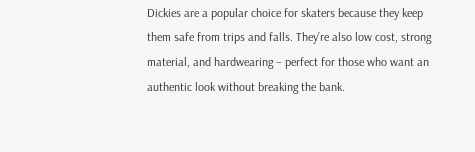Dickies are a popular choice for skaters because they keep them safe from trips and falls. They’re also low cost, strong material, and hardwearing – perfect for those who want an authentic look without breaking the bank.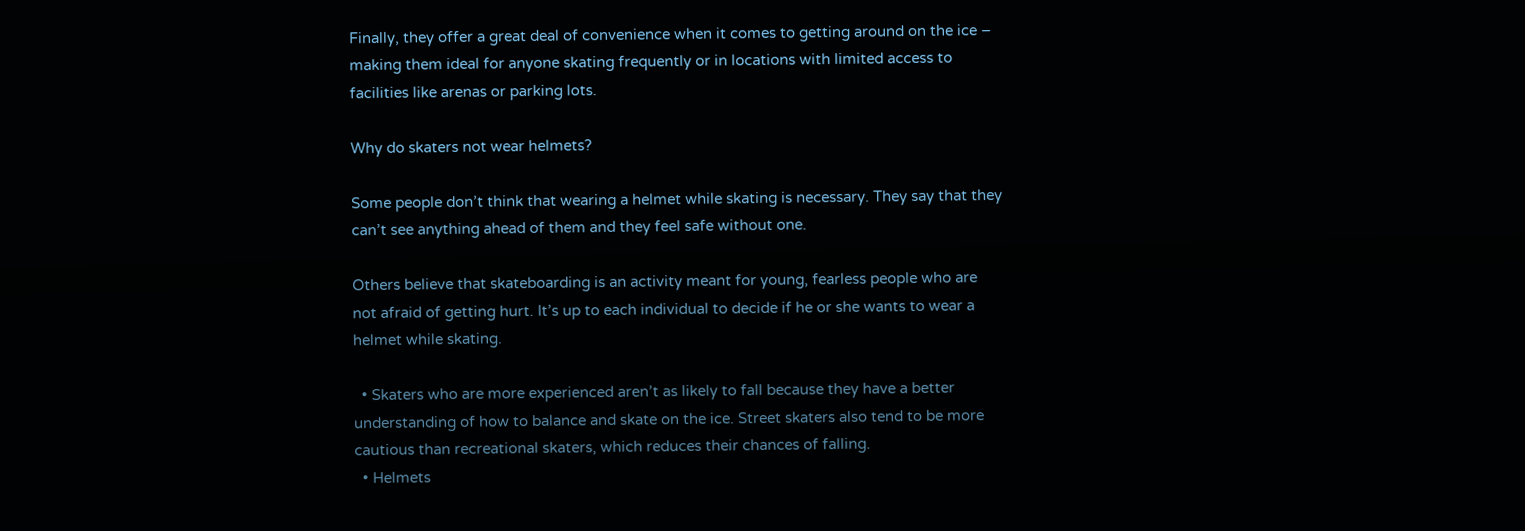Finally, they offer a great deal of convenience when it comes to getting around on the ice – making them ideal for anyone skating frequently or in locations with limited access to facilities like arenas or parking lots.

Why do skaters not wear helmets?

Some people don’t think that wearing a helmet while skating is necessary. They say that they can’t see anything ahead of them and they feel safe without one.

Others believe that skateboarding is an activity meant for young, fearless people who are not afraid of getting hurt. It’s up to each individual to decide if he or she wants to wear a helmet while skating.

  • Skaters who are more experienced aren’t as likely to fall because they have a better understanding of how to balance and skate on the ice. Street skaters also tend to be more cautious than recreational skaters, which reduces their chances of falling.
  • Helmets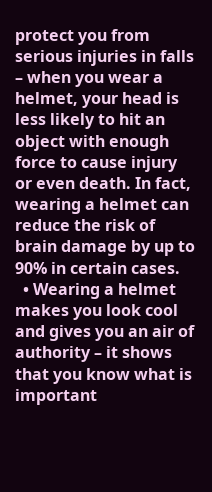protect you from serious injuries in falls – when you wear a helmet, your head is less likely to hit an object with enough force to cause injury or even death. In fact, wearing a helmet can reduce the risk of brain damage by up to 90% in certain cases.
  • Wearing a helmet makes you look cool and gives you an air of authority – it shows that you know what is important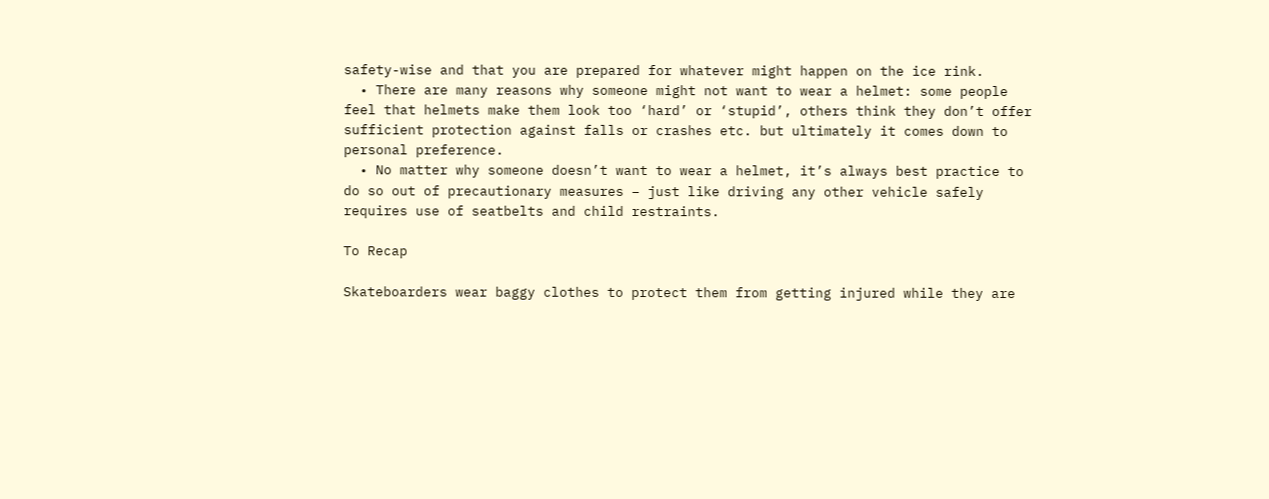safety-wise and that you are prepared for whatever might happen on the ice rink.
  • There are many reasons why someone might not want to wear a helmet: some people feel that helmets make them look too ‘hard’ or ‘stupid’, others think they don’t offer sufficient protection against falls or crashes etc. but ultimately it comes down to personal preference.
  • No matter why someone doesn’t want to wear a helmet, it’s always best practice to do so out of precautionary measures – just like driving any other vehicle safely requires use of seatbelts and child restraints.

To Recap

Skateboarders wear baggy clothes to protect them from getting injured while they are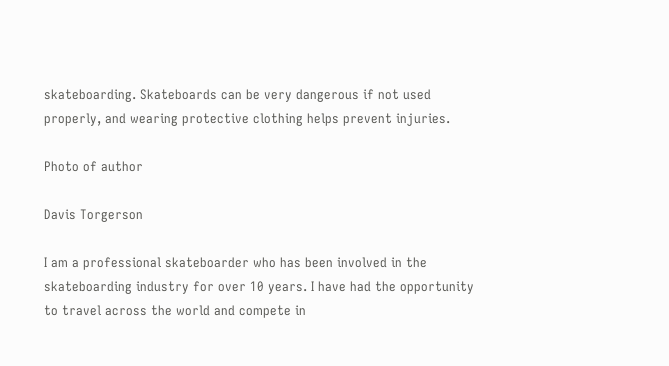skateboarding. Skateboards can be very dangerous if not used properly, and wearing protective clothing helps prevent injuries.

Photo of author

Davis Torgerson

I am a professional skateboarder who has been involved in the skateboarding industry for over 10 years. I have had the opportunity to travel across the world and compete in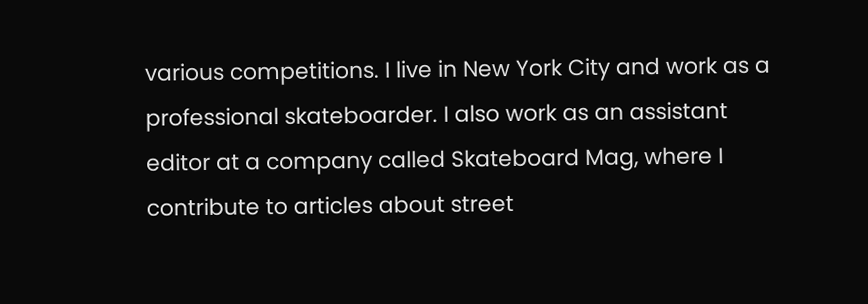various competitions. I live in New York City and work as a professional skateboarder. I also work as an assistant editor at a company called Skateboard Mag, where I contribute to articles about street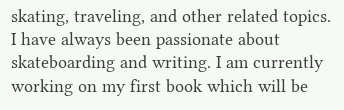skating, traveling, and other related topics. I have always been passionate about skateboarding and writing. I am currently working on my first book which will be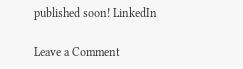published soon! LinkedIn

Leave a Comment